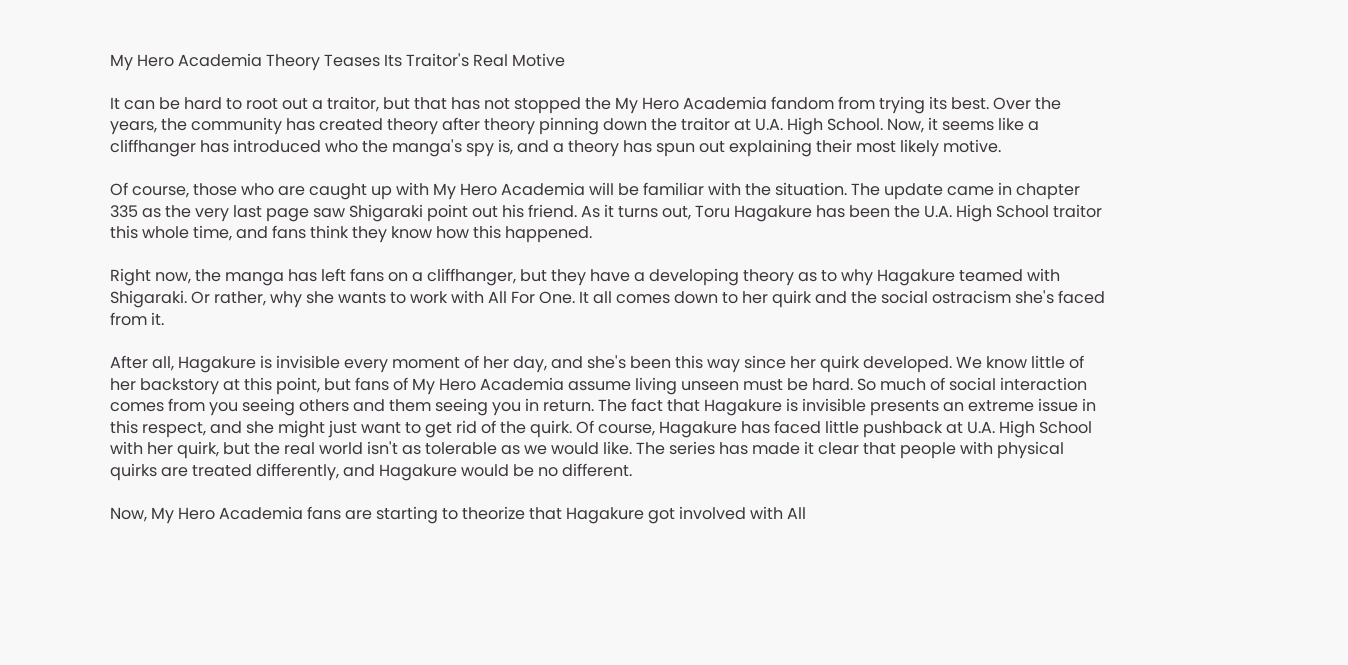My Hero Academia Theory Teases Its Traitor's Real Motive

It can be hard to root out a traitor, but that has not stopped the My Hero Academia fandom from trying its best. Over the years, the community has created theory after theory pinning down the traitor at U.A. High School. Now, it seems like a cliffhanger has introduced who the manga's spy is, and a theory has spun out explaining their most likely motive.

Of course, those who are caught up with My Hero Academia will be familiar with the situation. The update came in chapter 335 as the very last page saw Shigaraki point out his friend. As it turns out, Toru Hagakure has been the U.A. High School traitor this whole time, and fans think they know how this happened.

Right now, the manga has left fans on a cliffhanger, but they have a developing theory as to why Hagakure teamed with Shigaraki. Or rather, why she wants to work with All For One. It all comes down to her quirk and the social ostracism she's faced from it.

After all, Hagakure is invisible every moment of her day, and she's been this way since her quirk developed. We know little of her backstory at this point, but fans of My Hero Academia assume living unseen must be hard. So much of social interaction comes from you seeing others and them seeing you in return. The fact that Hagakure is invisible presents an extreme issue in this respect, and she might just want to get rid of the quirk. Of course, Hagakure has faced little pushback at U.A. High School with her quirk, but the real world isn't as tolerable as we would like. The series has made it clear that people with physical quirks are treated differently, and Hagakure would be no different.

Now, My Hero Academia fans are starting to theorize that Hagakure got involved with All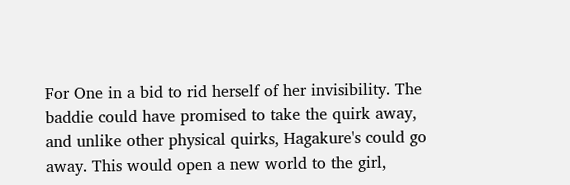For One in a bid to rid herself of her invisibility. The baddie could have promised to take the quirk away, and unlike other physical quirks, Hagakure's could go away. This would open a new world to the girl,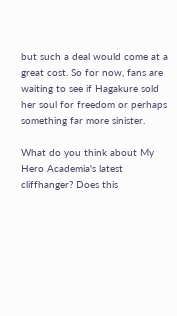but such a deal would come at a great cost. So for now, fans are waiting to see if Hagakure sold her soul for freedom or perhaps something far more sinister.

What do you think about My Hero Academia's latest cliffhanger? Does this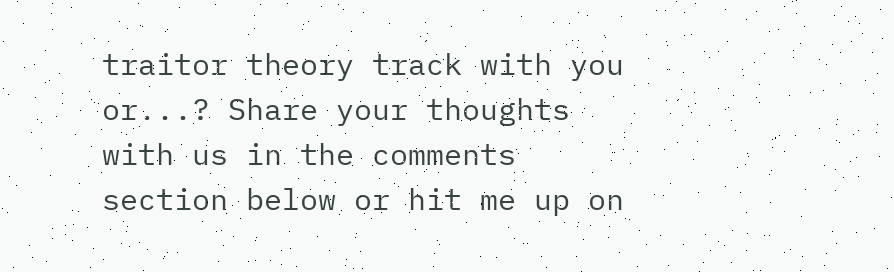traitor theory track with you or...? Share your thoughts with us in the comments section below or hit me up on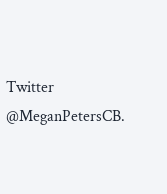Twitter @MeganPetersCB.